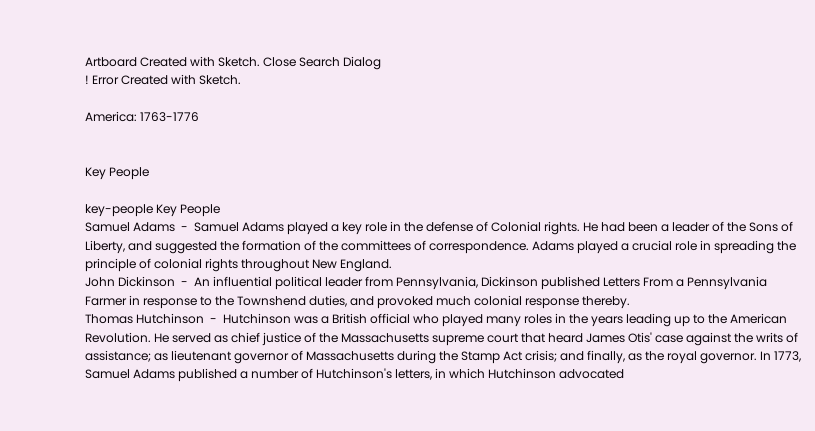Artboard Created with Sketch. Close Search Dialog
! Error Created with Sketch.

America: 1763-1776


Key People

key-people Key People
Samuel Adams  -  Samuel Adams played a key role in the defense of Colonial rights. He had been a leader of the Sons of Liberty, and suggested the formation of the committees of correspondence. Adams played a crucial role in spreading the principle of colonial rights throughout New England.
John Dickinson  -  An influential political leader from Pennsylvania, Dickinson published Letters From a Pennsylvania Farmer in response to the Townshend duties, and provoked much colonial response thereby.
Thomas Hutchinson  -  Hutchinson was a British official who played many roles in the years leading up to the American Revolution. He served as chief justice of the Massachusetts supreme court that heard James Otis' case against the writs of assistance; as lieutenant governor of Massachusetts during the Stamp Act crisis; and finally, as the royal governor. In 1773, Samuel Adams published a number of Hutchinson's letters, in which Hutchinson advocated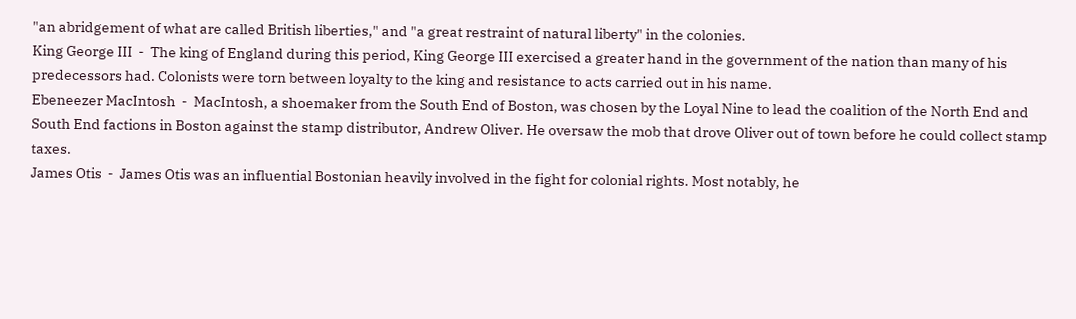"an abridgement of what are called British liberties," and "a great restraint of natural liberty" in the colonies.
King George III  -  The king of England during this period, King George III exercised a greater hand in the government of the nation than many of his predecessors had. Colonists were torn between loyalty to the king and resistance to acts carried out in his name.
Ebeneezer MacIntosh  -  MacIntosh, a shoemaker from the South End of Boston, was chosen by the Loyal Nine to lead the coalition of the North End and South End factions in Boston against the stamp distributor, Andrew Oliver. He oversaw the mob that drove Oliver out of town before he could collect stamp taxes.
James Otis  -  James Otis was an influential Bostonian heavily involved in the fight for colonial rights. Most notably, he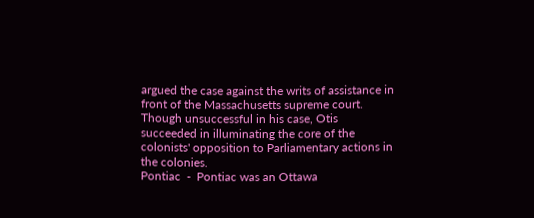argued the case against the writs of assistance in front of the Massachusetts supreme court. Though unsuccessful in his case, Otis succeeded in illuminating the core of the colonists' opposition to Parliamentary actions in the colonies.
Pontiac  -  Pontiac was an Ottawa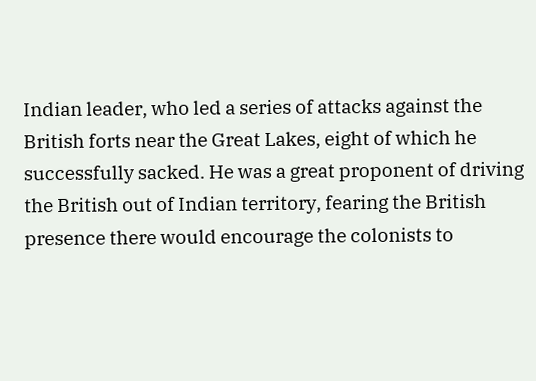Indian leader, who led a series of attacks against the British forts near the Great Lakes, eight of which he successfully sacked. He was a great proponent of driving the British out of Indian territory, fearing the British presence there would encourage the colonists to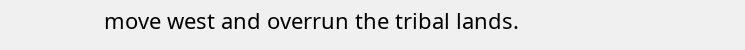move west and overrun the tribal lands.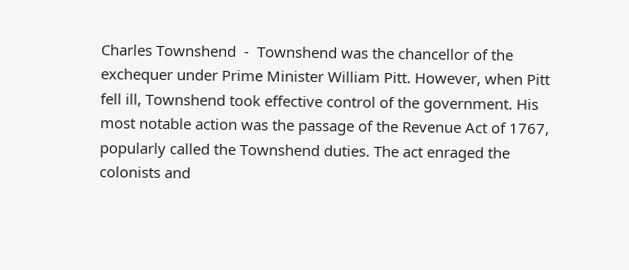Charles Townshend  -  Townshend was the chancellor of the exchequer under Prime Minister William Pitt. However, when Pitt fell ill, Townshend took effective control of the government. His most notable action was the passage of the Revenue Act of 1767, popularly called the Townshend duties. The act enraged the colonists and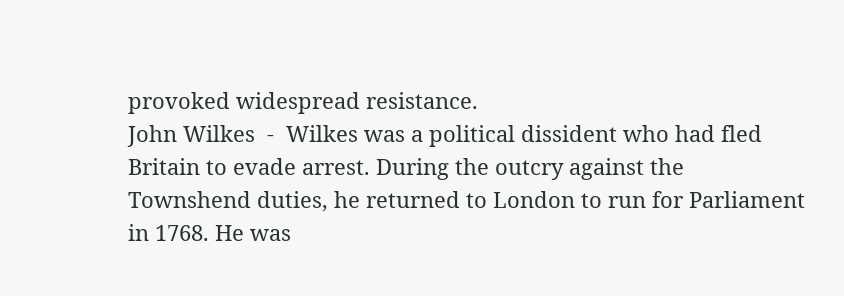provoked widespread resistance.
John Wilkes  -  Wilkes was a political dissident who had fled Britain to evade arrest. During the outcry against the Townshend duties, he returned to London to run for Parliament in 1768. He was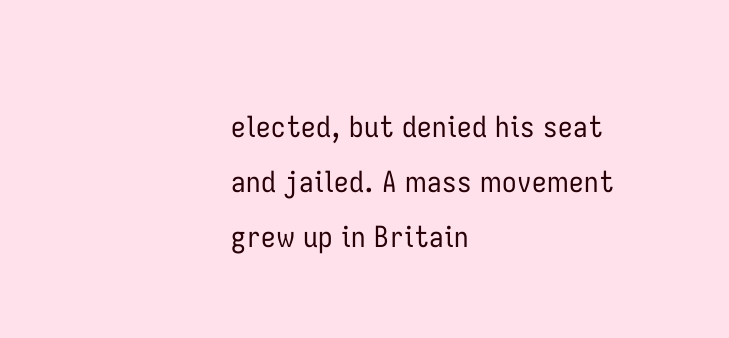elected, but denied his seat and jailed. A mass movement grew up in Britain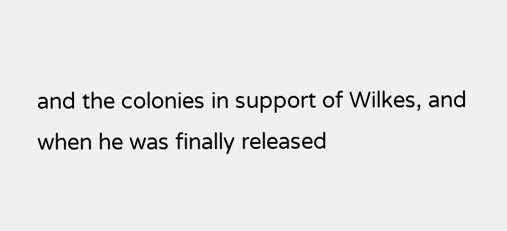and the colonies in support of Wilkes, and when he was finally released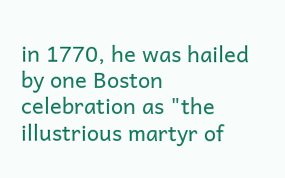in 1770, he was hailed by one Boston celebration as "the illustrious martyr of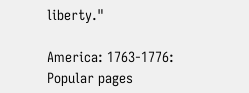liberty."

America: 1763-1776: Popular pages